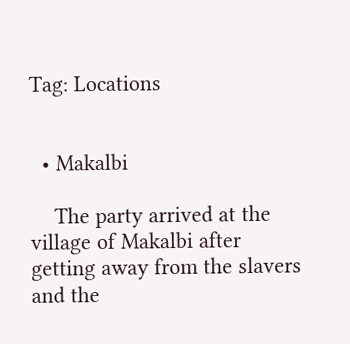Tag: Locations


  • Makalbi

    The party arrived at the village of Makalbi after getting away from the slavers and the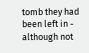tomb they had been left in - although not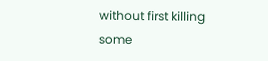without first killing some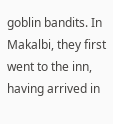goblin bandits. In Makalbi, they first went to the inn, having arrived in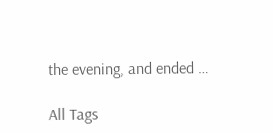the evening, and ended …

All Tags